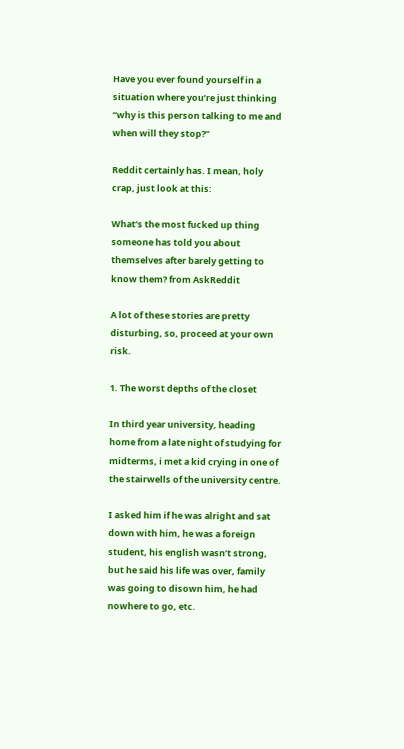Have you ever found yourself in a situation where you’re just thinking “why is this person talking to me and when will they stop?”

Reddit certainly has. I mean, holy crap, just look at this:

What’s the most fucked up thing someone has told you about themselves after barely getting to know them? from AskReddit

A lot of these stories are pretty disturbing, so, proceed at your own risk.

1. The worst depths of the closet

In third year university, heading home from a late night of studying for midterms, i met a kid crying in one of the stairwells of the university centre.

I asked him if he was alright and sat down with him, he was a foreign student, his english wasn’t strong, but he said his life was over, family was going to disown him, he had nowhere to go, etc.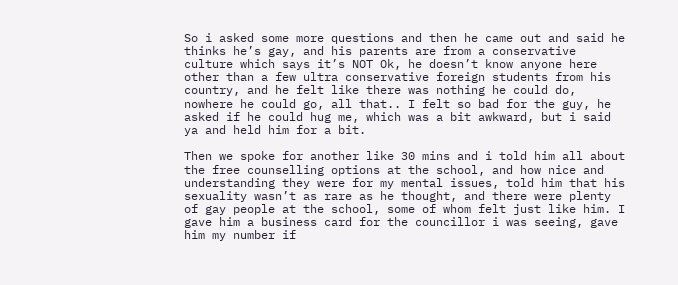So i asked some more questions and then he came out and said he thinks he’s gay, and his parents are from a conservative culture which says it’s NOT Ok, he doesn’t know anyone here other than a few ultra conservative foreign students from his country, and he felt like there was nothing he could do, nowhere he could go, all that.. I felt so bad for the guy, he asked if he could hug me, which was a bit awkward, but i said ya and held him for a bit.

Then we spoke for another like 30 mins and i told him all about the free counselling options at the school, and how nice and understanding they were for my mental issues, told him that his sexuality wasn’t as rare as he thought, and there were plenty of gay people at the school, some of whom felt just like him. I gave him a business card for the councillor i was seeing, gave him my number if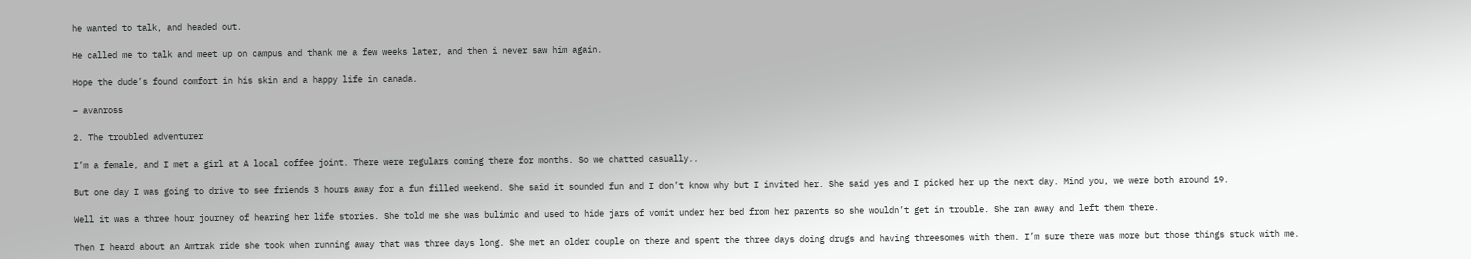he wanted to talk, and headed out.

He called me to talk and meet up on campus and thank me a few weeks later, and then i never saw him again.

Hope the dude’s found comfort in his skin and a happy life in canada.

– avanross

2. The troubled adventurer

I’m a female, and I met a girl at A local coffee joint. There were regulars coming there for months. So we chatted casually..

But one day I was going to drive to see friends 3 hours away for a fun filled weekend. She said it sounded fun and I don’t know why but I invited her. She said yes and I picked her up the next day. Mind you, we were both around 19.

Well it was a three hour journey of hearing her life stories. She told me she was bulimic and used to hide jars of vomit under her bed from her parents so she wouldn’t get in trouble. She ran away and left them there.

Then I heard about an Amtrak ride she took when running away that was three days long. She met an older couple on there and spent the three days doing drugs and having threesomes with them. I’m sure there was more but those things stuck with me.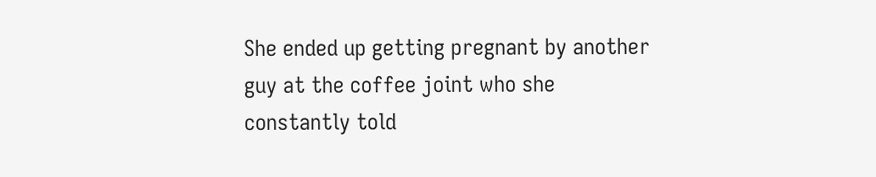She ended up getting pregnant by another guy at the coffee joint who she constantly told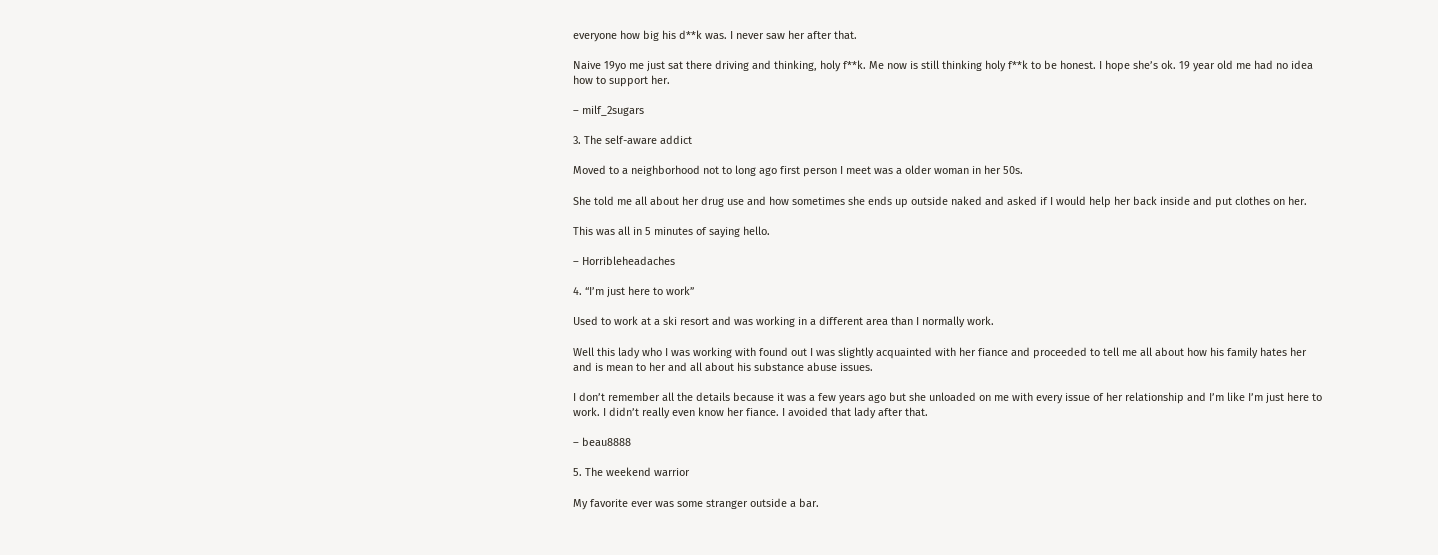everyone how big his d**k was. I never saw her after that.

Naive 19yo me just sat there driving and thinking, holy f**k. Me now is still thinking holy f**k to be honest. I hope she’s ok. 19 year old me had no idea how to support her.

– milf_2sugars

3. The self-aware addict

Moved to a neighborhood not to long ago first person I meet was a older woman in her 50s.

She told me all about her drug use and how sometimes she ends up outside naked and asked if I would help her back inside and put clothes on her.

This was all in 5 minutes of saying hello.

– Horribleheadaches

4. “I’m just here to work”

Used to work at a ski resort and was working in a different area than I normally work.

Well this lady who I was working with found out I was slightly acquainted with her fiance and proceeded to tell me all about how his family hates her and is mean to her and all about his substance abuse issues.

I don’t remember all the details because it was a few years ago but she unloaded on me with every issue of her relationship and I’m like I’m just here to work. I didn’t really even know her fiance. I avoided that lady after that.

– beau8888

5. The weekend warrior

My favorite ever was some stranger outside a bar.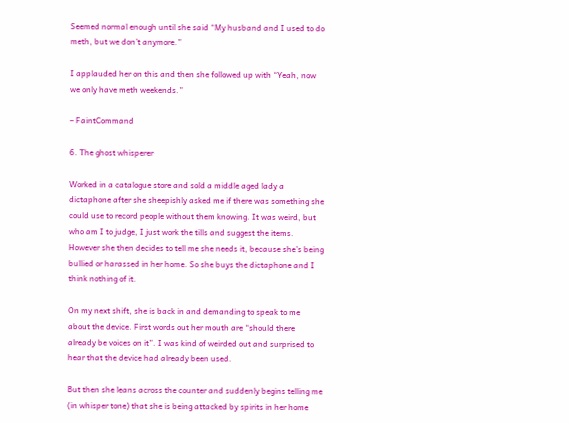Seemed normal enough until she said “My husband and I used to do meth, but we don’t anymore.”

I applauded her on this and then she followed up with “Yeah, now we only have meth weekends.”

– FaintCommand

6. The ghost whisperer

Worked in a catalogue store and sold a middle aged lady a dictaphone after she sheepishly asked me if there was something she could use to record people without them knowing. It was weird, but who am I to judge, I just work the tills and suggest the items. However she then decides to tell me she needs it, because she’s being bullied or harassed in her home. So she buys the dictaphone and I think nothing of it.

On my next shift, she is back in and demanding to speak to me about the device. First words out her mouth are “should there already be voices on it”. I was kind of weirded out and surprised to hear that the device had already been used.

But then she leans across the counter and suddenly begins telling me (in whisper tone) that she is being attacked by spirits in her home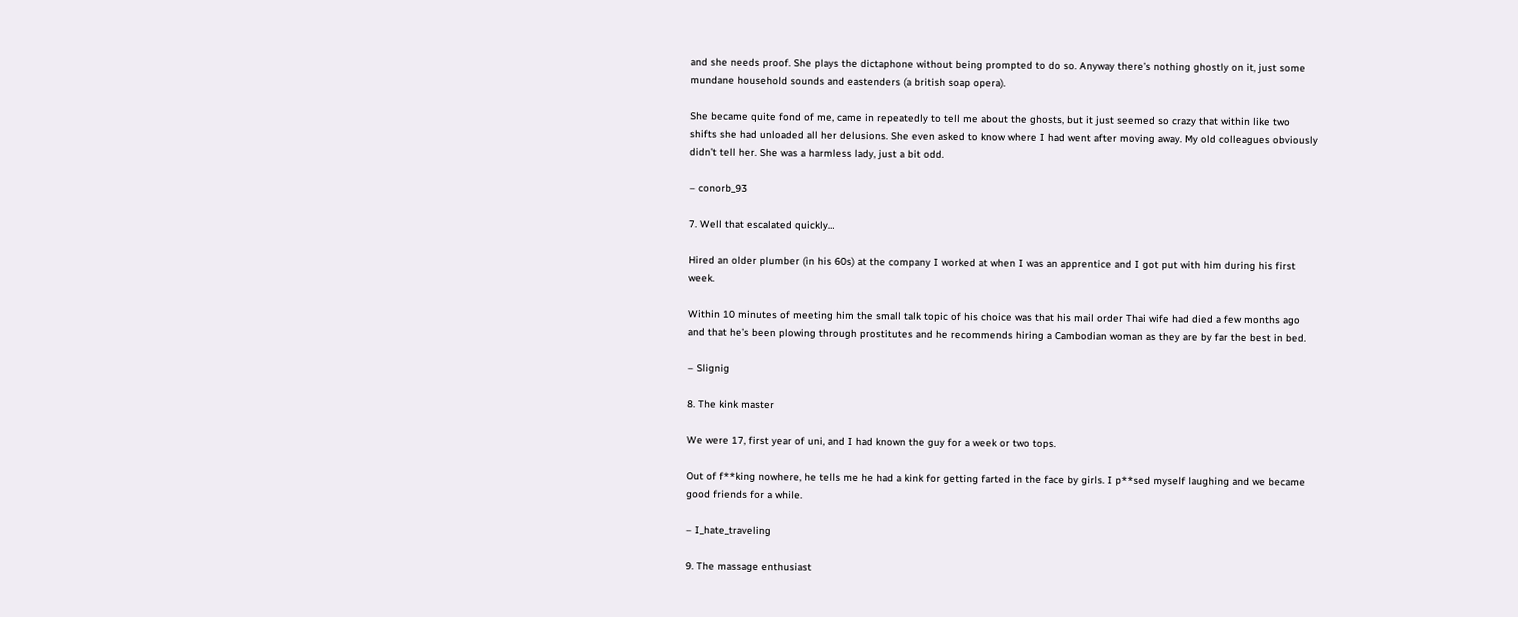and she needs proof. She plays the dictaphone without being prompted to do so. Anyway there’s nothing ghostly on it, just some mundane household sounds and eastenders (a british soap opera).

She became quite fond of me, came in repeatedly to tell me about the ghosts, but it just seemed so crazy that within like two shifts she had unloaded all her delusions. She even asked to know where I had went after moving away. My old colleagues obviously didn’t tell her. She was a harmless lady, just a bit odd.

– conorb_93

7. Well that escalated quickly…

Hired an older plumber (in his 60s) at the company I worked at when I was an apprentice and I got put with him during his first week.

Within 10 minutes of meeting him the small talk topic of his choice was that his mail order Thai wife had died a few months ago and that he’s been plowing through prostitutes and he recommends hiring a Cambodian woman as they are by far the best in bed.

– Slignig

8. The kink master

We were 17, first year of uni, and I had known the guy for a week or two tops.

Out of f**king nowhere, he tells me he had a kink for getting farted in the face by girls. I p**sed myself laughing and we became good friends for a while.

– I_hate_traveling

9. The massage enthusiast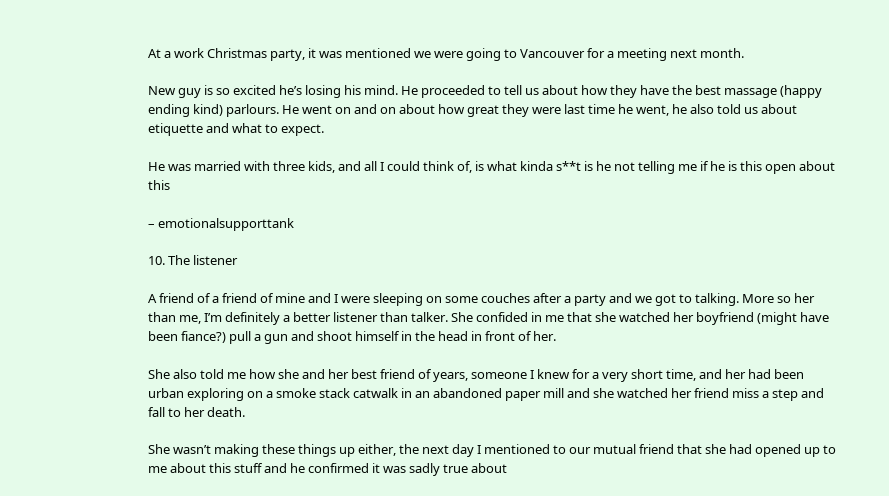At a work Christmas party, it was mentioned we were going to Vancouver for a meeting next month.

New guy is so excited he’s losing his mind. He proceeded to tell us about how they have the best massage (happy ending kind) parlours. He went on and on about how great they were last time he went, he also told us about etiquette and what to expect.

He was married with three kids, and all I could think of, is what kinda s**t is he not telling me if he is this open about this

– emotionalsupporttank

10. The listener

A friend of a friend of mine and I were sleeping on some couches after a party and we got to talking. More so her than me, I’m definitely a better listener than talker. She confided in me that she watched her boyfriend (might have been fiance?) pull a gun and shoot himself in the head in front of her.

She also told me how she and her best friend of years, someone I knew for a very short time, and her had been urban exploring on a smoke stack catwalk in an abandoned paper mill and she watched her friend miss a step and fall to her death.

She wasn’t making these things up either, the next day I mentioned to our mutual friend that she had opened up to me about this stuff and he confirmed it was sadly true about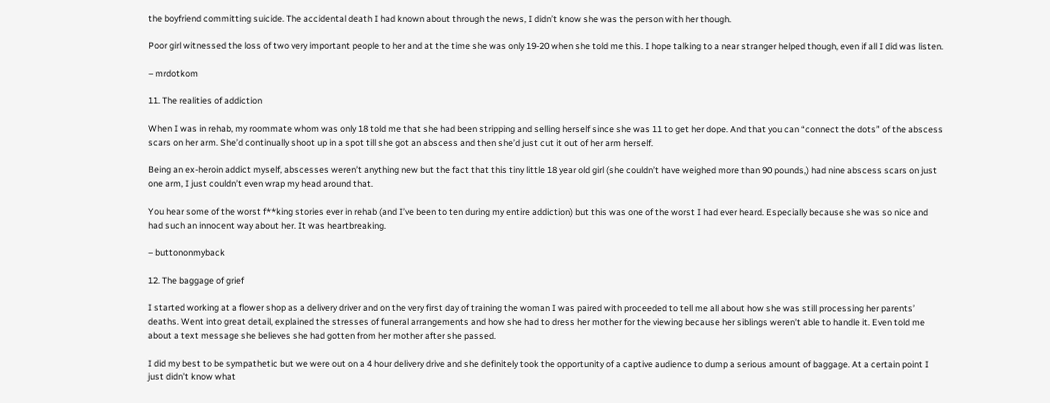the boyfriend committing suicide. The accidental death I had known about through the news, I didn’t know she was the person with her though.

Poor girl witnessed the loss of two very important people to her and at the time she was only 19-20 when she told me this. I hope talking to a near stranger helped though, even if all I did was listen.

– mrdotkom

11. The realities of addiction

When I was in rehab, my roommate whom was only 18 told me that she had been stripping and selling herself since she was 11 to get her dope. And that you can “connect the dots” of the abscess scars on her arm. She’d continually shoot up in a spot till she got an abscess and then she’d just cut it out of her arm herself.

Being an ex-heroin addict myself, abscesses weren’t anything new but the fact that this tiny little 18 year old girl (she couldn’t have weighed more than 90 pounds,) had nine abscess scars on just one arm, I just couldn’t even wrap my head around that.

You hear some of the worst f**king stories ever in rehab (and I’ve been to ten during my entire addiction) but this was one of the worst I had ever heard. Especially because she was so nice and had such an innocent way about her. It was heartbreaking.

– buttononmyback

12. The baggage of grief

I started working at a flower shop as a delivery driver and on the very first day of training the woman I was paired with proceeded to tell me all about how she was still processing her parents’ deaths. Went into great detail, explained the stresses of funeral arrangements and how she had to dress her mother for the viewing because her siblings weren’t able to handle it. Even told me about a text message she believes she had gotten from her mother after she passed.

I did my best to be sympathetic but we were out on a 4 hour delivery drive and she definitely took the opportunity of a captive audience to dump a serious amount of baggage. At a certain point I just didn’t know what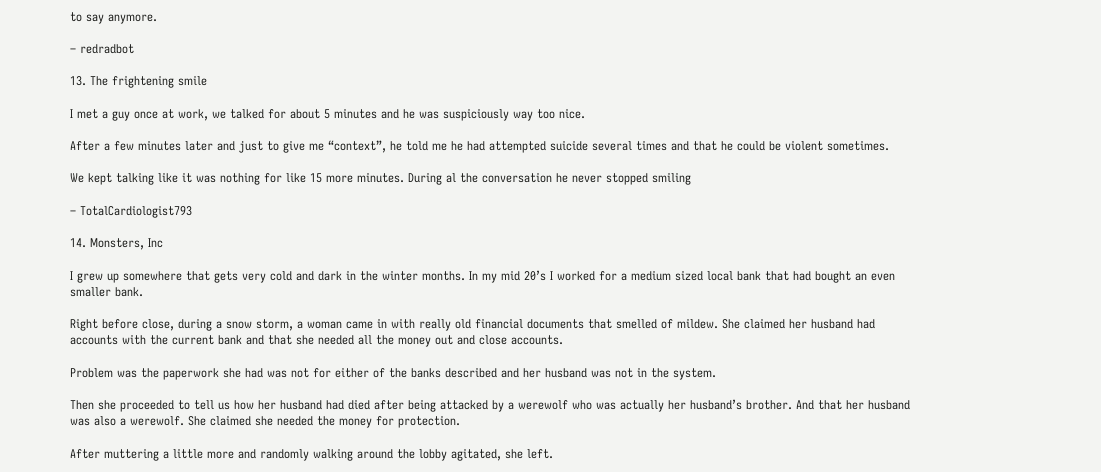to say anymore.

– redradbot

13. The frightening smile

I met a guy once at work, we talked for about 5 minutes and he was suspiciously way too nice.

After a few minutes later and just to give me “context”, he told me he had attempted suicide several times and that he could be violent sometimes.

We kept talking like it was nothing for like 15 more minutes. During al the conversation he never stopped smiling

– TotalCardiologist793

14. Monsters, Inc

I grew up somewhere that gets very cold and dark in the winter months. In my mid 20’s I worked for a medium sized local bank that had bought an even smaller bank.

Right before close, during a snow storm, a woman came in with really old financial documents that smelled of mildew. She claimed her husband had accounts with the current bank and that she needed all the money out and close accounts.

Problem was the paperwork she had was not for either of the banks described and her husband was not in the system.

Then she proceeded to tell us how her husband had died after being attacked by a werewolf who was actually her husband’s brother. And that her husband was also a werewolf. She claimed she needed the money for protection.

After muttering a little more and randomly walking around the lobby agitated, she left.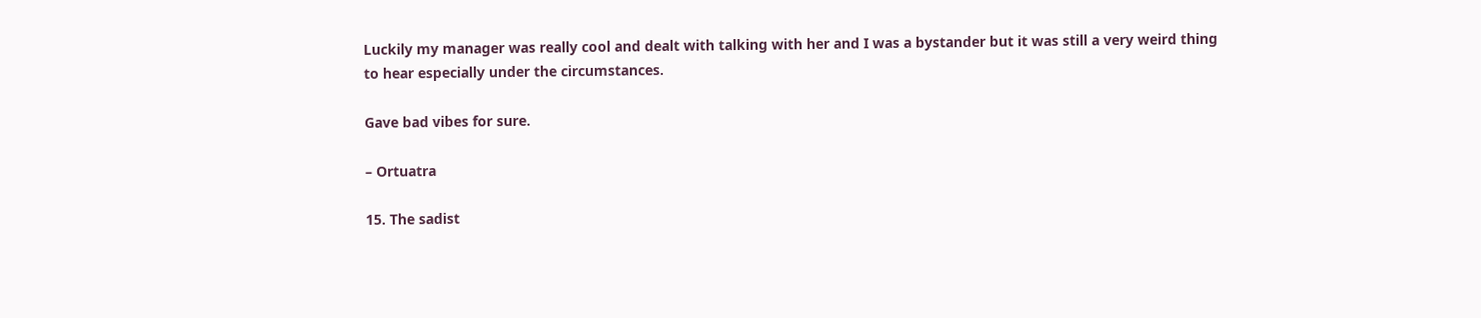Luckily my manager was really cool and dealt with talking with her and I was a bystander but it was still a very weird thing to hear especially under the circumstances.

Gave bad vibes for sure.

– Ortuatra

15. The sadist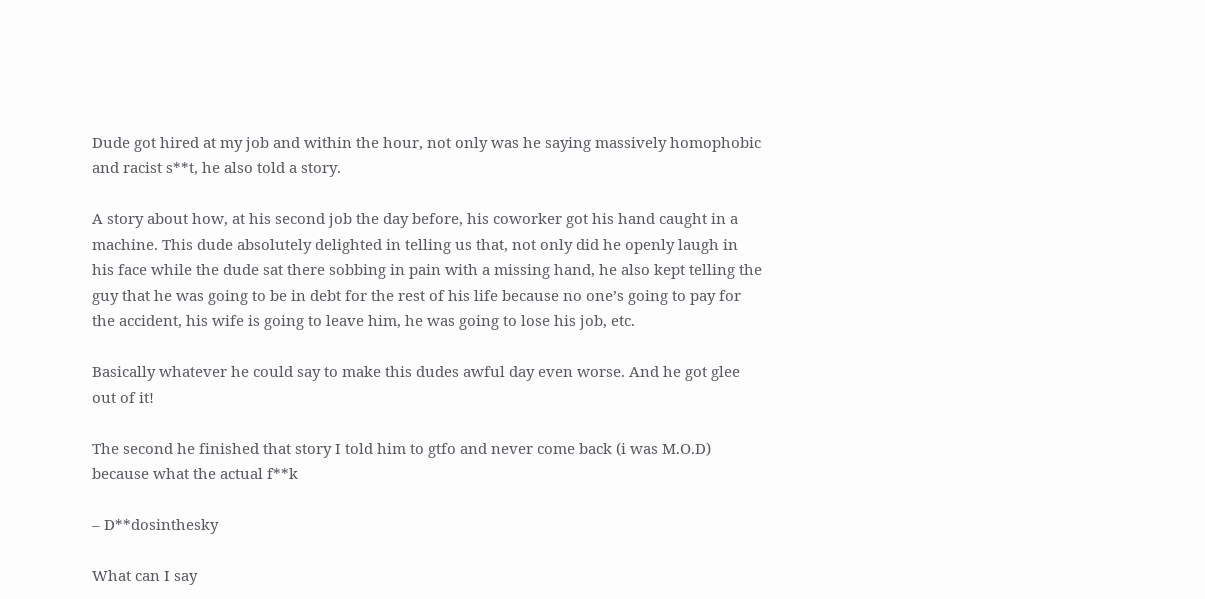Dude got hired at my job and within the hour, not only was he saying massively homophobic and racist s**t, he also told a story.

A story about how, at his second job the day before, his coworker got his hand caught in a machine. This dude absolutely delighted in telling us that, not only did he openly laugh in his face while the dude sat there sobbing in pain with a missing hand, he also kept telling the guy that he was going to be in debt for the rest of his life because no one’s going to pay for the accident, his wife is going to leave him, he was going to lose his job, etc.

Basically whatever he could say to make this dudes awful day even worse. And he got glee out of it!

The second he finished that story I told him to gtfo and never come back (i was M.O.D) because what the actual f**k

– D**dosinthesky

What can I say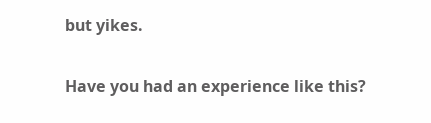but yikes.

Have you had an experience like this?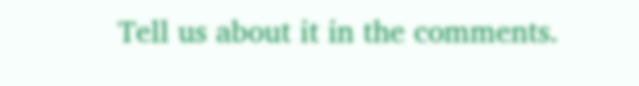Tell us about it in the comments.